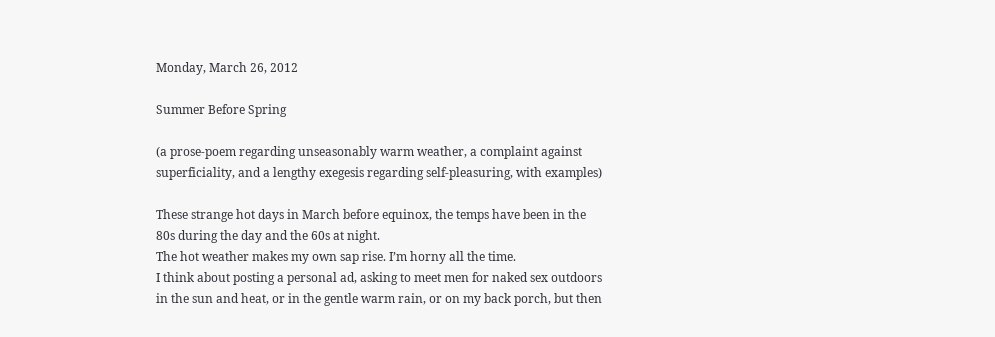Monday, March 26, 2012

Summer Before Spring

(a prose-poem regarding unseasonably warm weather, a complaint against superficiality, and a lengthy exegesis regarding self-pleasuring, with examples)

These strange hot days in March before equinox, the temps have been in the 80s during the day and the 60s at night.
The hot weather makes my own sap rise. I’m horny all the time.
I think about posting a personal ad, asking to meet men for naked sex outdoors in the sun and heat, or in the gentle warm rain, or on my back porch, but then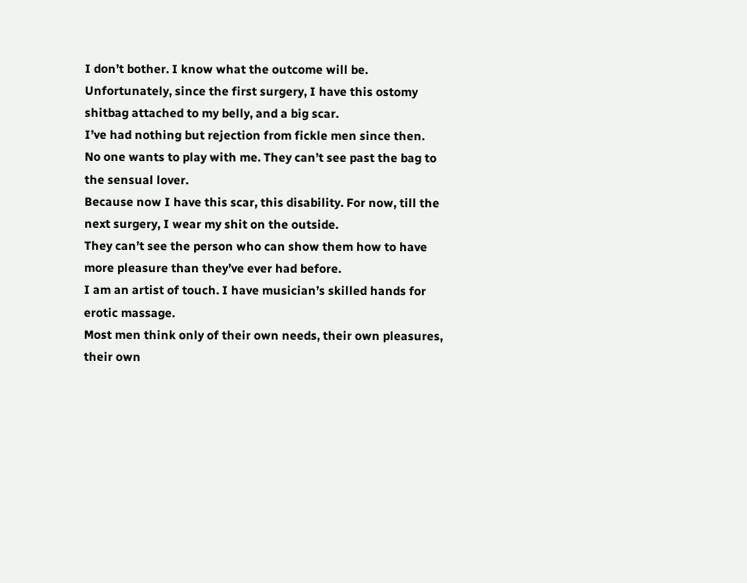I don’t bother. I know what the outcome will be.
Unfortunately, since the first surgery, I have this ostomy shitbag attached to my belly, and a big scar.
I’ve had nothing but rejection from fickle men since then.
No one wants to play with me. They can’t see past the bag to the sensual lover.
Because now I have this scar, this disability. For now, till the next surgery, I wear my shit on the outside.
They can’t see the person who can show them how to have more pleasure than they’ve ever had before.
I am an artist of touch. I have musician’s skilled hands for erotic massage.
Most men think only of their own needs, their own pleasures, their own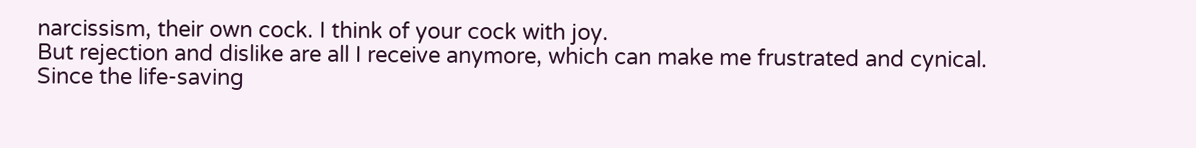narcissism, their own cock. I think of your cock with joy.
But rejection and dislike are all I receive anymore, which can make me frustrated and cynical.
Since the life-saving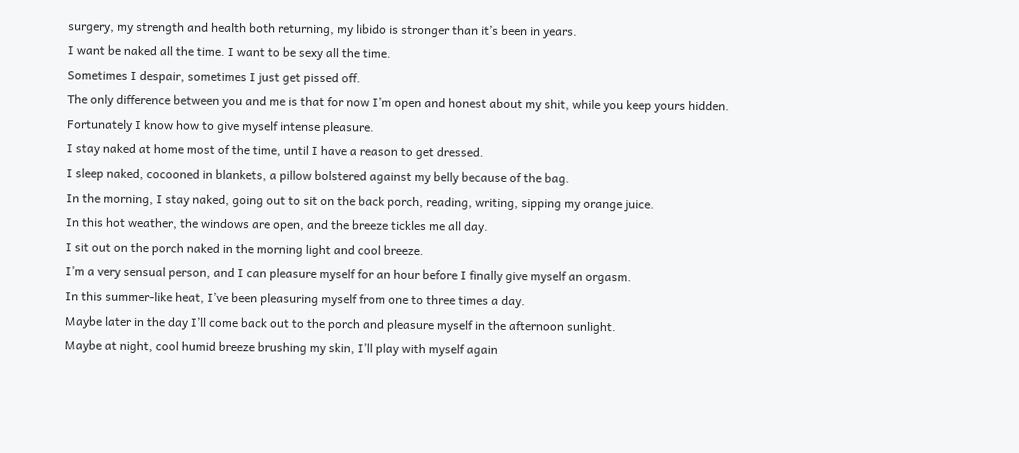surgery, my strength and health both returning, my libido is stronger than it’s been in years.
I want be naked all the time. I want to be sexy all the time.
Sometimes I despair, sometimes I just get pissed off.
The only difference between you and me is that for now I’m open and honest about my shit, while you keep yours hidden.
Fortunately I know how to give myself intense pleasure.
I stay naked at home most of the time, until I have a reason to get dressed.
I sleep naked, cocooned in blankets, a pillow bolstered against my belly because of the bag.
In the morning, I stay naked, going out to sit on the back porch, reading, writing, sipping my orange juice.
In this hot weather, the windows are open, and the breeze tickles me all day.
I sit out on the porch naked in the morning light and cool breeze.
I’m a very sensual person, and I can pleasure myself for an hour before I finally give myself an orgasm.
In this summer-like heat, I’ve been pleasuring myself from one to three times a day.
Maybe later in the day I’ll come back out to the porch and pleasure myself in the afternoon sunlight.
Maybe at night, cool humid breeze brushing my skin, I’ll play with myself again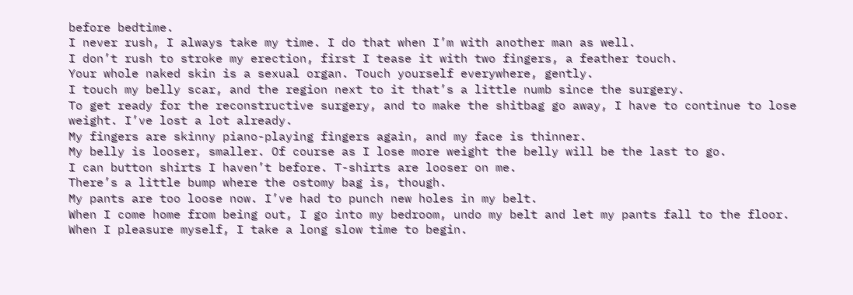before bedtime.
I never rush, I always take my time. I do that when I’m with another man as well.
I don’t rush to stroke my erection, first I tease it with two fingers, a feather touch.
Your whole naked skin is a sexual organ. Touch yourself everywhere, gently.
I touch my belly scar, and the region next to it that’s a little numb since the surgery.
To get ready for the reconstructive surgery, and to make the shitbag go away, I have to continue to lose weight. I’ve lost a lot already.
My fingers are skinny piano-playing fingers again, and my face is thinner.
My belly is looser, smaller. Of course as I lose more weight the belly will be the last to go.
I can button shirts I haven’t before. T-shirts are looser on me.
There’s a little bump where the ostomy bag is, though.
My pants are too loose now. I’ve had to punch new holes in my belt.
When I come home from being out, I go into my bedroom, undo my belt and let my pants fall to the floor.
When I pleasure myself, I take a long slow time to begin.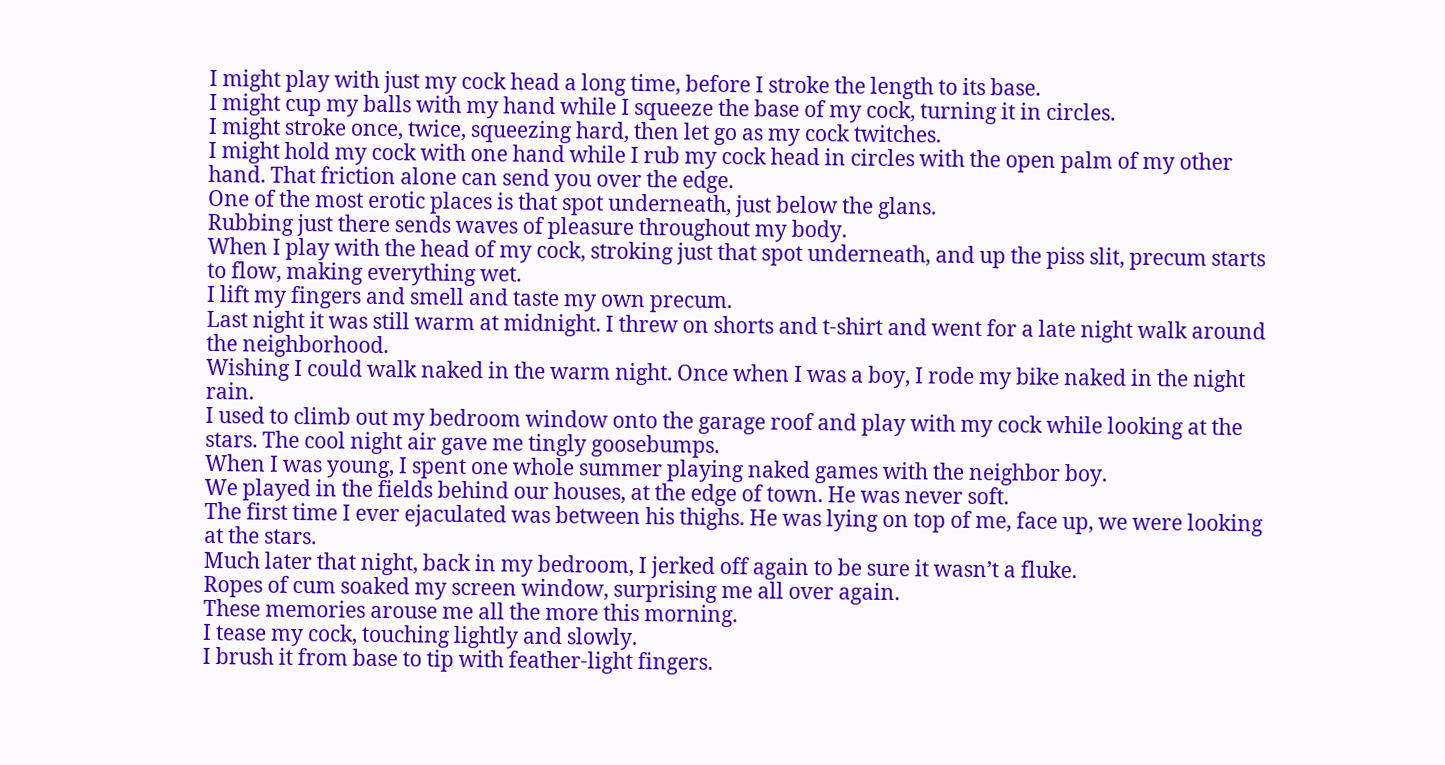I might play with just my cock head a long time, before I stroke the length to its base.
I might cup my balls with my hand while I squeeze the base of my cock, turning it in circles.
I might stroke once, twice, squeezing hard, then let go as my cock twitches.
I might hold my cock with one hand while I rub my cock head in circles with the open palm of my other hand. That friction alone can send you over the edge.
One of the most erotic places is that spot underneath, just below the glans.
Rubbing just there sends waves of pleasure throughout my body.
When I play with the head of my cock, stroking just that spot underneath, and up the piss slit, precum starts to flow, making everything wet.
I lift my fingers and smell and taste my own precum.
Last night it was still warm at midnight. I threw on shorts and t-shirt and went for a late night walk around the neighborhood.
Wishing I could walk naked in the warm night. Once when I was a boy, I rode my bike naked in the night rain.
I used to climb out my bedroom window onto the garage roof and play with my cock while looking at the stars. The cool night air gave me tingly goosebumps.
When I was young, I spent one whole summer playing naked games with the neighbor boy.
We played in the fields behind our houses, at the edge of town. He was never soft.
The first time I ever ejaculated was between his thighs. He was lying on top of me, face up, we were looking at the stars.
Much later that night, back in my bedroom, I jerked off again to be sure it wasn’t a fluke.
Ropes of cum soaked my screen window, surprising me all over again.
These memories arouse me all the more this morning.
I tease my cock, touching lightly and slowly.
I brush it from base to tip with feather-light fingers.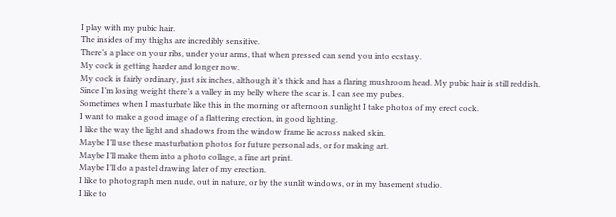I play with my pubic hair.
The insides of my thighs are incredibly sensitive.
There’s a place on your ribs, under your arms, that when pressed can send you into ecstasy.
My cock is getting harder and longer now.
My cock is fairly ordinary, just six inches, although it’s thick and has a flaring mushroom head. My pubic hair is still reddish.
Since I’m losing weight there’s a valley in my belly where the scar is. I can see my pubes.
Sometimes when I masturbate like this in the morning or afternoon sunlight I take photos of my erect cock.
I want to make a good image of a flattering erection, in good lighting.
I like the way the light and shadows from the window frame lie across naked skin.
Maybe I’ll use these masturbation photos for future personal ads, or for making art.
Maybe I’ll make them into a photo collage, a fine art print.
Maybe I’ll do a pastel drawing later of my erection.
I like to photograph men nude, out in nature, or by the sunlit windows, or in my basement studio.
I like to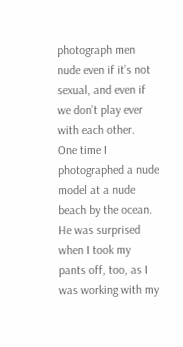photograph men nude even if it’s not sexual, and even if we don’t play ever with each other.
One time I photographed a nude model at a nude beach by the ocean.
He was surprised when I took my pants off, too, as I was working with my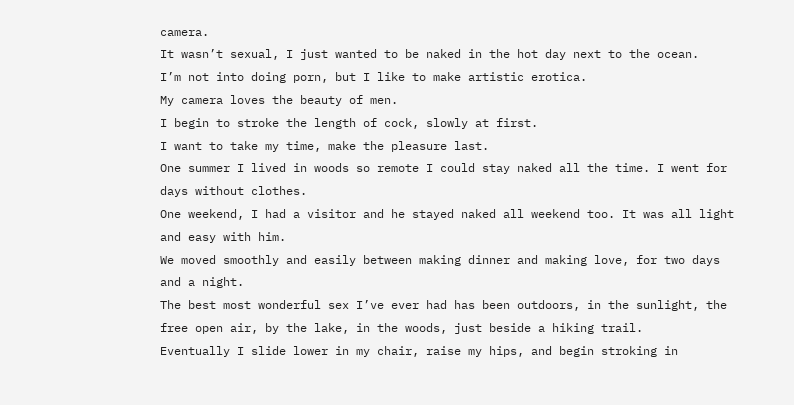camera.
It wasn’t sexual, I just wanted to be naked in the hot day next to the ocean.
I’m not into doing porn, but I like to make artistic erotica.
My camera loves the beauty of men.
I begin to stroke the length of cock, slowly at first.
I want to take my time, make the pleasure last.
One summer I lived in woods so remote I could stay naked all the time. I went for days without clothes.
One weekend, I had a visitor and he stayed naked all weekend too. It was all light and easy with him.
We moved smoothly and easily between making dinner and making love, for two days and a night.
The best most wonderful sex I’ve ever had has been outdoors, in the sunlight, the free open air, by the lake, in the woods, just beside a hiking trail.
Eventually I slide lower in my chair, raise my hips, and begin stroking in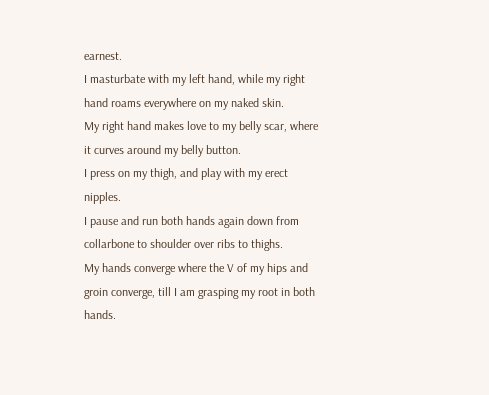earnest.
I masturbate with my left hand, while my right hand roams everywhere on my naked skin.
My right hand makes love to my belly scar, where it curves around my belly button.
I press on my thigh, and play with my erect nipples.
I pause and run both hands again down from collarbone to shoulder over ribs to thighs.
My hands converge where the V of my hips and groin converge, till I am grasping my root in both hands.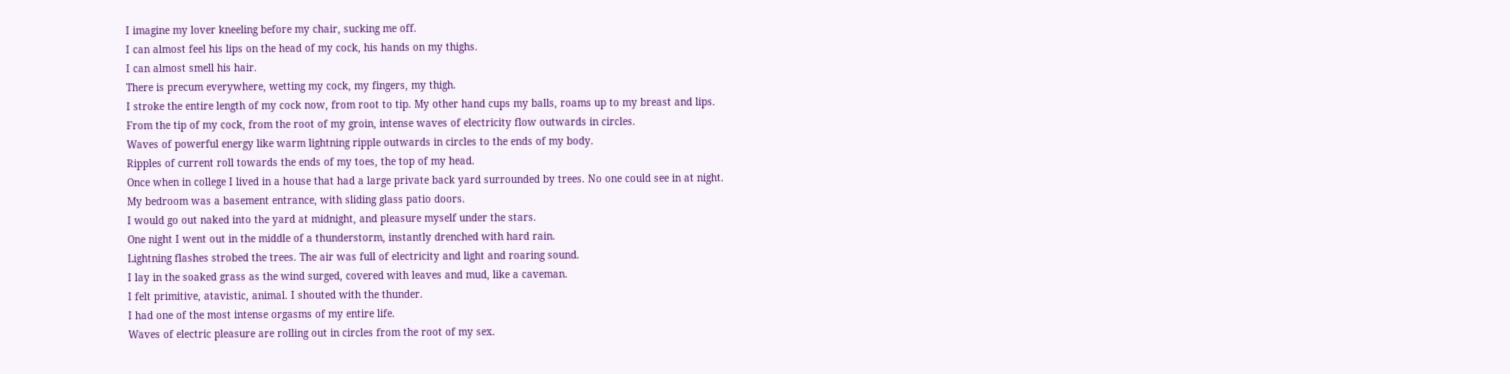I imagine my lover kneeling before my chair, sucking me off.
I can almost feel his lips on the head of my cock, his hands on my thighs.
I can almost smell his hair.
There is precum everywhere, wetting my cock, my fingers, my thigh.
I stroke the entire length of my cock now, from root to tip. My other hand cups my balls, roams up to my breast and lips.
From the tip of my cock, from the root of my groin, intense waves of electricity flow outwards in circles.
Waves of powerful energy like warm lightning ripple outwards in circles to the ends of my body.
Ripples of current roll towards the ends of my toes, the top of my head.
Once when in college I lived in a house that had a large private back yard surrounded by trees. No one could see in at night.
My bedroom was a basement entrance, with sliding glass patio doors.
I would go out naked into the yard at midnight, and pleasure myself under the stars.
One night I went out in the middle of a thunderstorm, instantly drenched with hard rain.
Lightning flashes strobed the trees. The air was full of electricity and light and roaring sound.
I lay in the soaked grass as the wind surged, covered with leaves and mud, like a caveman.
I felt primitive, atavistic, animal. I shouted with the thunder.
I had one of the most intense orgasms of my entire life.
Waves of electric pleasure are rolling out in circles from the root of my sex.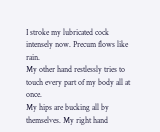I stroke my lubricated cock intensely now. Precum flows like rain.
My other hand restlessly tries to touch every part of my body all at once.
My hips are bucking all by themselves. My right hand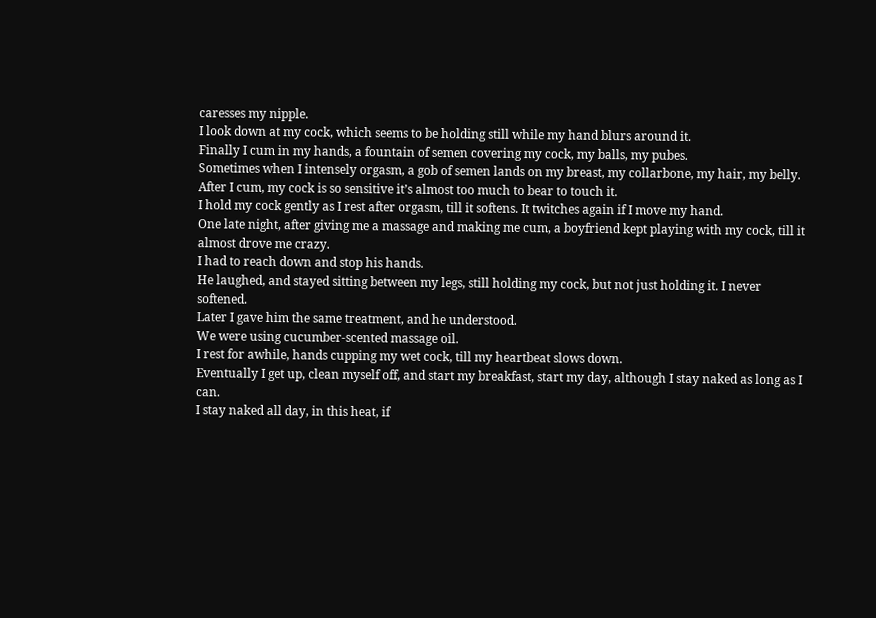caresses my nipple.
I look down at my cock, which seems to be holding still while my hand blurs around it.
Finally I cum in my hands, a fountain of semen covering my cock, my balls, my pubes.
Sometimes when I intensely orgasm, a gob of semen lands on my breast, my collarbone, my hair, my belly.
After I cum, my cock is so sensitive it’s almost too much to bear to touch it.
I hold my cock gently as I rest after orgasm, till it softens. It twitches again if I move my hand.
One late night, after giving me a massage and making me cum, a boyfriend kept playing with my cock, till it almost drove me crazy.
I had to reach down and stop his hands.
He laughed, and stayed sitting between my legs, still holding my cock, but not just holding it. I never softened.
Later I gave him the same treatment, and he understood.
We were using cucumber-scented massage oil.
I rest for awhile, hands cupping my wet cock, till my heartbeat slows down.
Eventually I get up, clean myself off, and start my breakfast, start my day, although I stay naked as long as I can.
I stay naked all day, in this heat, if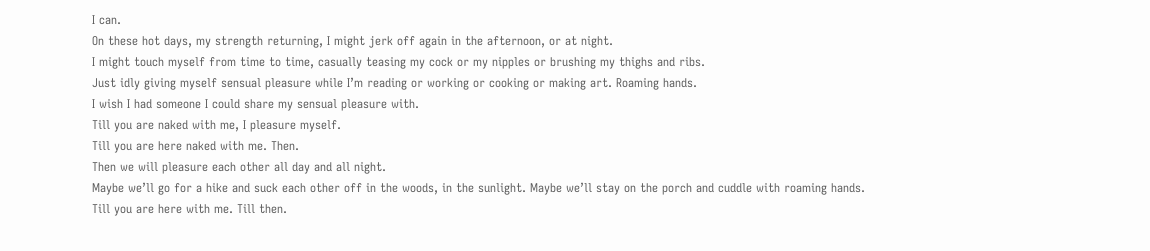I can.
On these hot days, my strength returning, I might jerk off again in the afternoon, or at night.
I might touch myself from time to time, casually teasing my cock or my nipples or brushing my thighs and ribs.
Just idly giving myself sensual pleasure while I’m reading or working or cooking or making art. Roaming hands.
I wish I had someone I could share my sensual pleasure with.
Till you are naked with me, I pleasure myself.
Till you are here naked with me. Then.
Then we will pleasure each other all day and all night.
Maybe we’ll go for a hike and suck each other off in the woods, in the sunlight. Maybe we’ll stay on the porch and cuddle with roaming hands.
Till you are here with me. Till then.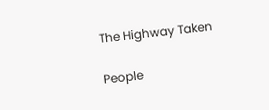The Highway Taken

People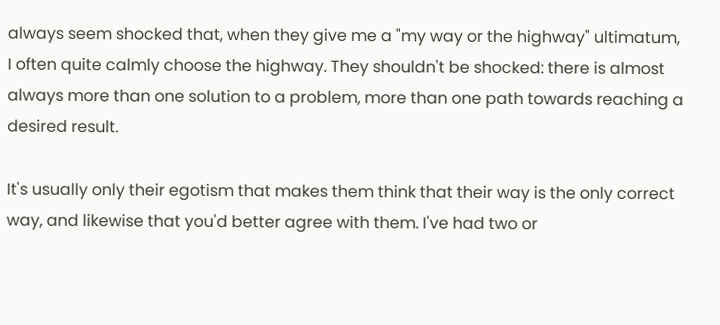always seem shocked that, when they give me a "my way or the highway" ultimatum, I often quite calmly choose the highway. They shouldn't be shocked: there is almost always more than one solution to a problem, more than one path towards reaching a desired result.

It's usually only their egotism that makes them think that their way is the only correct way, and likewise that you'd better agree with them. I've had two or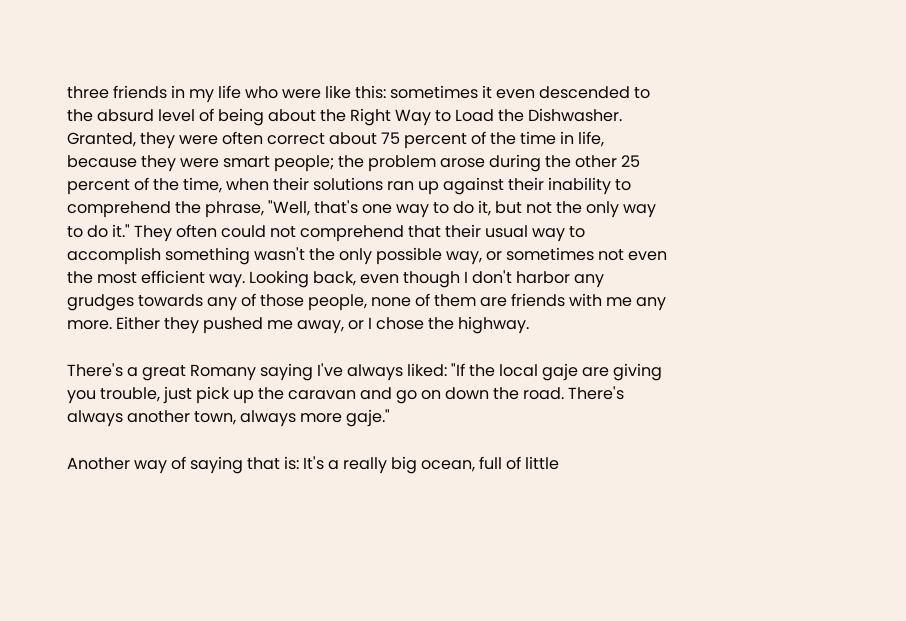three friends in my life who were like this: sometimes it even descended to the absurd level of being about the Right Way to Load the Dishwasher. Granted, they were often correct about 75 percent of the time in life, because they were smart people; the problem arose during the other 25 percent of the time, when their solutions ran up against their inability to comprehend the phrase, "Well, that's one way to do it, but not the only way to do it." They often could not comprehend that their usual way to accomplish something wasn't the only possible way, or sometimes not even the most efficient way. Looking back, even though I don't harbor any grudges towards any of those people, none of them are friends with me any more. Either they pushed me away, or I chose the highway.

There's a great Romany saying I've always liked: "If the local gaje are giving you trouble, just pick up the caravan and go on down the road. There's always another town, always more gaje."

Another way of saying that is: It's a really big ocean, full of little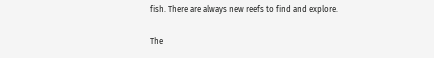fish. There are always new reefs to find and explore.

The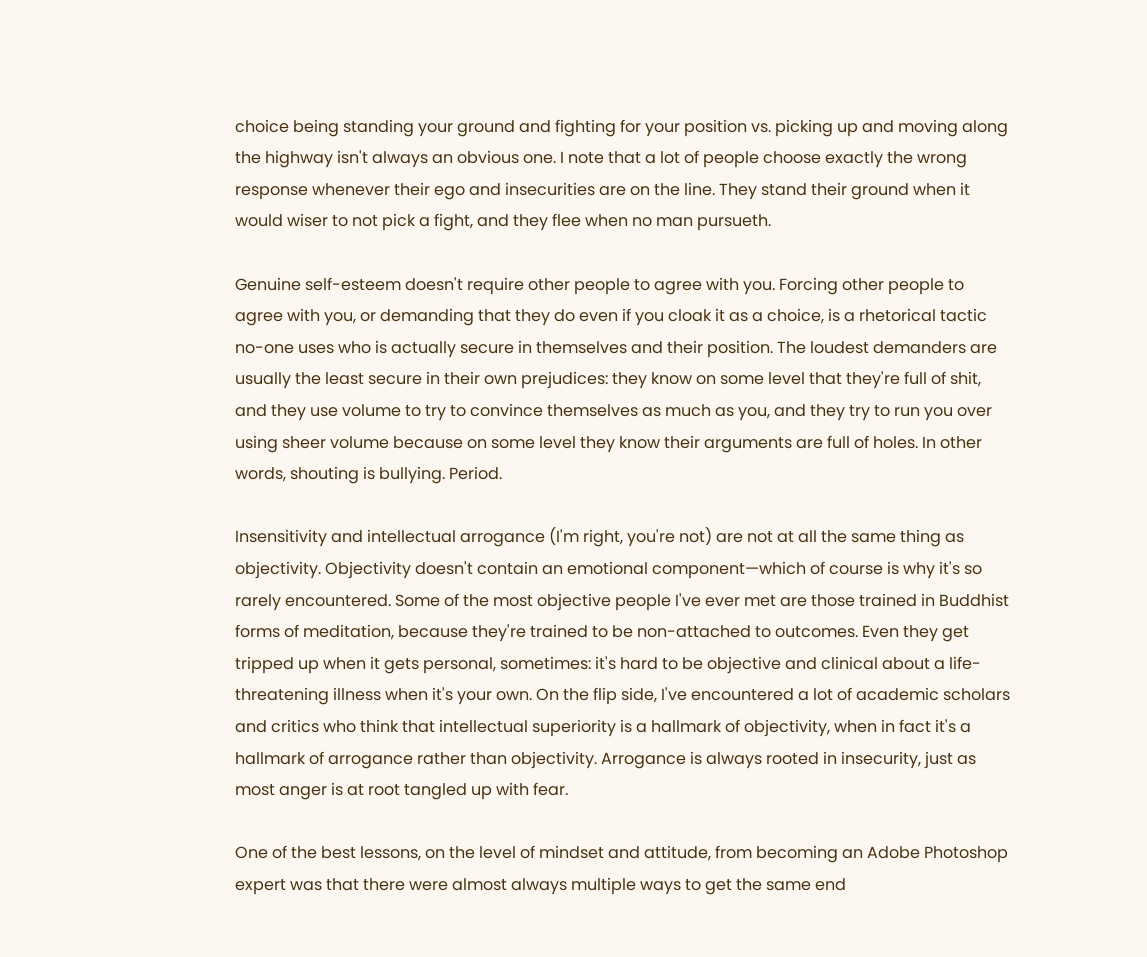choice being standing your ground and fighting for your position vs. picking up and moving along the highway isn't always an obvious one. I note that a lot of people choose exactly the wrong response whenever their ego and insecurities are on the line. They stand their ground when it would wiser to not pick a fight, and they flee when no man pursueth.

Genuine self-esteem doesn't require other people to agree with you. Forcing other people to agree with you, or demanding that they do even if you cloak it as a choice, is a rhetorical tactic no-one uses who is actually secure in themselves and their position. The loudest demanders are usually the least secure in their own prejudices: they know on some level that they're full of shit, and they use volume to try to convince themselves as much as you, and they try to run you over using sheer volume because on some level they know their arguments are full of holes. In other words, shouting is bullying. Period.

Insensitivity and intellectual arrogance (I'm right, you're not) are not at all the same thing as objectivity. Objectivity doesn't contain an emotional component—which of course is why it's so rarely encountered. Some of the most objective people I've ever met are those trained in Buddhist forms of meditation, because they're trained to be non-attached to outcomes. Even they get tripped up when it gets personal, sometimes: it's hard to be objective and clinical about a life-threatening illness when it's your own. On the flip side, I've encountered a lot of academic scholars and critics who think that intellectual superiority is a hallmark of objectivity, when in fact it's a hallmark of arrogance rather than objectivity. Arrogance is always rooted in insecurity, just as most anger is at root tangled up with fear.

One of the best lessons, on the level of mindset and attitude, from becoming an Adobe Photoshop expert was that there were almost always multiple ways to get the same end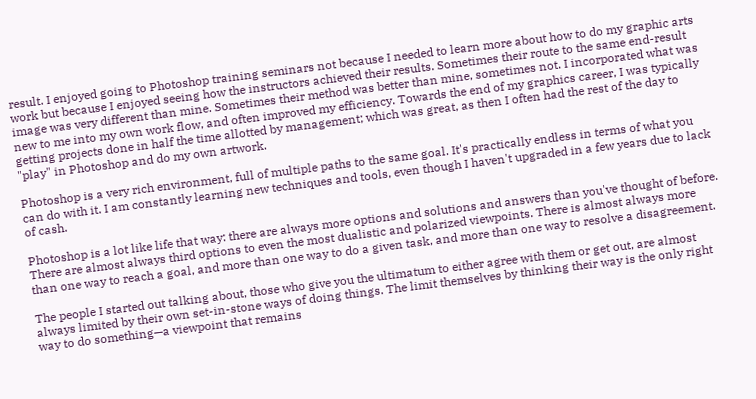result. I enjoyed going to Photoshop training seminars not because I needed to learn more about how to do my graphic arts work but because I enjoyed seeing how the instructors achieved their results. Sometimes their route to the same end-result image was very different than mine. Sometimes their method was better than mine, sometimes not. I incorporated what was new to me into my own work flow, and often improved my efficiency. Towards the end of my graphics career, I was typically getting projects done in half the time allotted by management; which was great, as then I often had the rest of the day to "play" in Photoshop and do my own artwork.

Photoshop is a very rich environment, full of multiple paths to the same goal. It's practically endless in terms of what you can do with it. I am constantly learning new techniques and tools, even though I haven't upgraded in a few years due to lack of cash.

Photoshop is a lot like life that way: there are always more options and solutions and answers than you've thought of before. There are almost always third options to even the most dualistic and polarized viewpoints. There is almost always more than one way to reach a goal, and more than one way to do a given task, and more than one way to resolve a disagreement.

The people I started out talking about, those who give you the ultimatum to either agree with them or get out, are almost always limited by their own set-in-stone ways of doing things. The limit themselves by thinking their way is the only right way to do something—a viewpoint that remains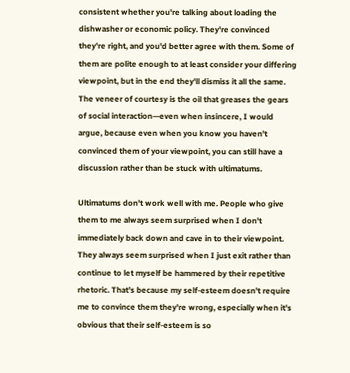consistent whether you're talking about loading the dishwasher or economic policy. They're convinced they're right, and you'd better agree with them. Some of them are polite enough to at least consider your differing viewpoint, but in the end they'll dismiss it all the same. The veneer of courtesy is the oil that greases the gears of social interaction—even when insincere, I would argue, because even when you know you haven't convinced them of your viewpoint, you can still have a discussion rather than be stuck with ultimatums.

Ultimatums don't work well with me. People who give them to me always seem surprised when I don't immediately back down and cave in to their viewpoint. They always seem surprised when I just exit rather than continue to let myself be hammered by their repetitive rhetoric. That's because my self-esteem doesn't require me to convince them they're wrong, especially when it's obvious that their self-esteem is so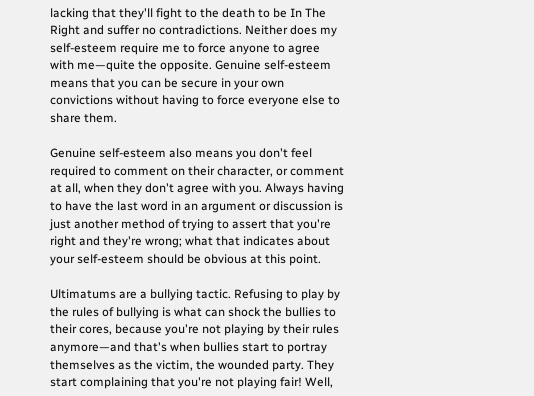lacking that they'll fight to the death to be In The Right and suffer no contradictions. Neither does my self-esteem require me to force anyone to agree with me—quite the opposite. Genuine self-esteem means that you can be secure in your own convictions without having to force everyone else to share them.

Genuine self-esteem also means you don't feel required to comment on their character, or comment at all, when they don't agree with you. Always having to have the last word in an argument or discussion is just another method of trying to assert that you're right and they're wrong; what that indicates about your self-esteem should be obvious at this point.

Ultimatums are a bullying tactic. Refusing to play by the rules of bullying is what can shock the bullies to their cores, because you're not playing by their rules anymore—and that's when bullies start to portray themselves as the victim, the wounded party. They start complaining that you're not playing fair! Well,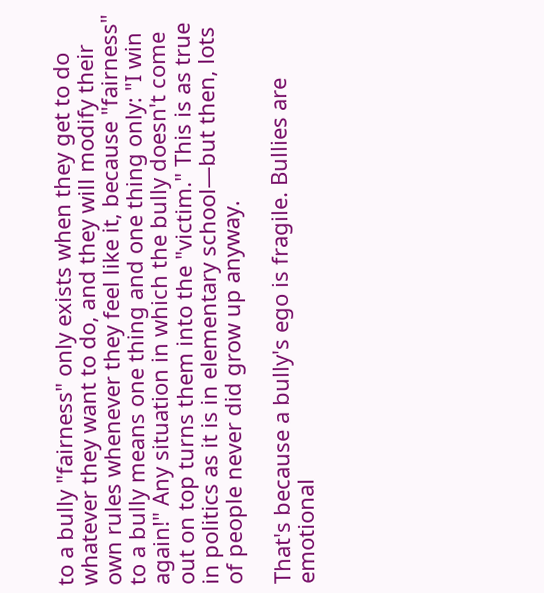to a bully "fairness" only exists when they get to do whatever they want to do, and they will modify their own rules whenever they feel like it, because "fairness" to a bully means one thing and one thing only: "I win again!" Any situation in which the bully doesn't come out on top turns them into the "victim." This is as true in politics as it is in elementary school—but then, lots of people never did grow up anyway.

That's because a bully's ego is fragile. Bullies are emotional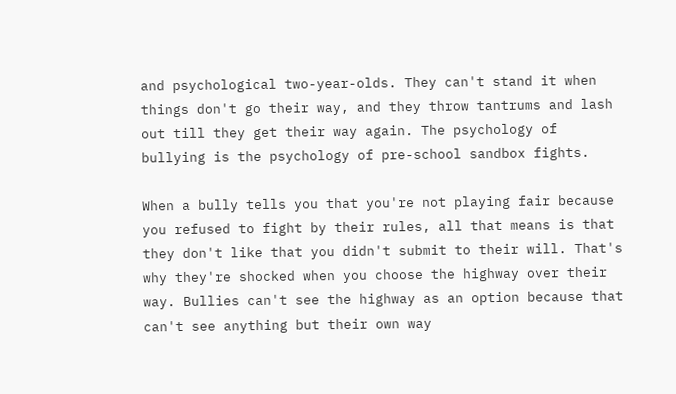and psychological two-year-olds. They can't stand it when things don't go their way, and they throw tantrums and lash out till they get their way again. The psychology of bullying is the psychology of pre-school sandbox fights.

When a bully tells you that you're not playing fair because you refused to fight by their rules, all that means is that they don't like that you didn't submit to their will. That's why they're shocked when you choose the highway over their way. Bullies can't see the highway as an option because that can't see anything but their own way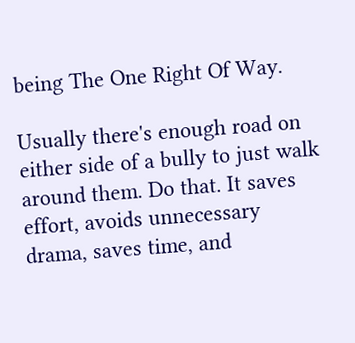being The One Right Of Way.

Usually there's enough road on either side of a bully to just walk around them. Do that. It saves effort, avoids unnecessary drama, saves time, and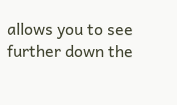allows you to see further down the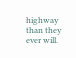highway than they ever will.